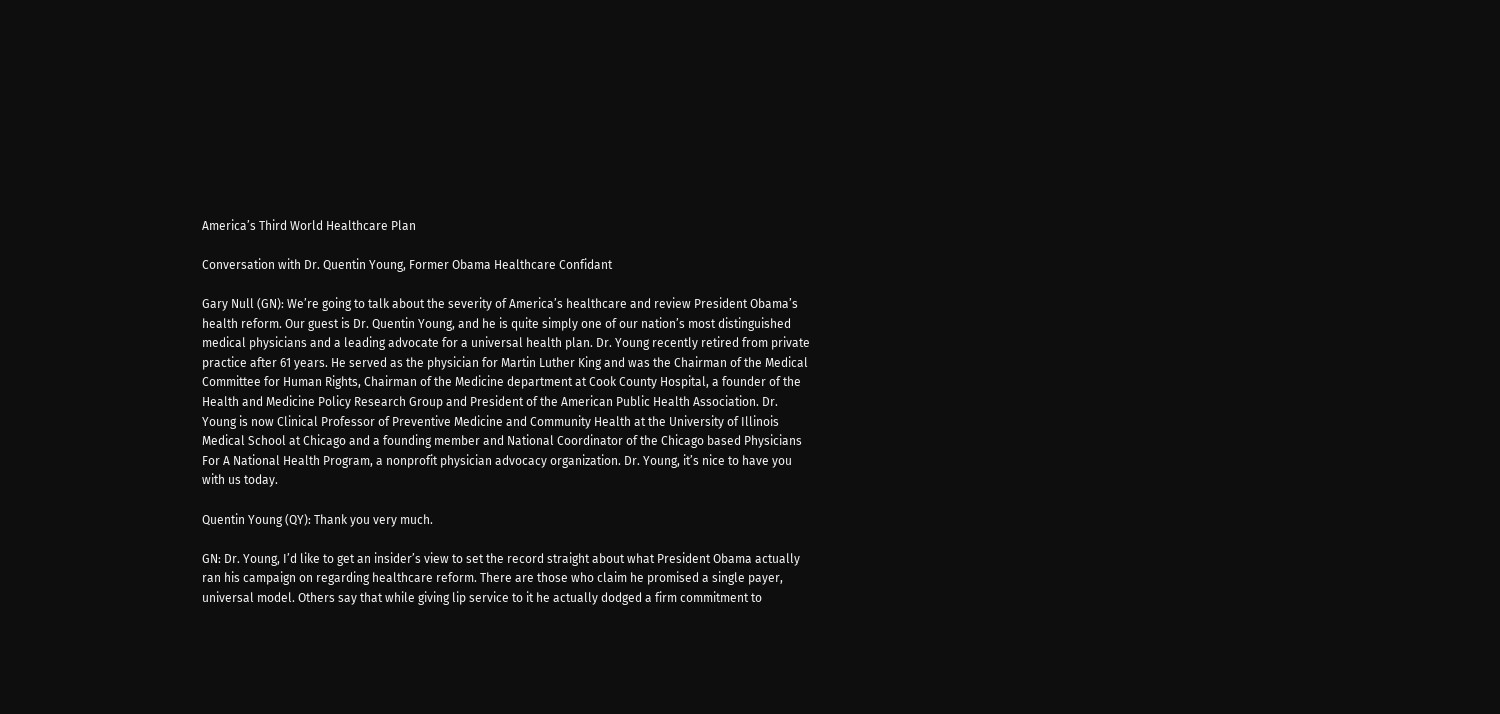America’s Third World Healthcare Plan

Conversation with Dr. Quentin Young, Former Obama Healthcare Confidant

Gary Null (GN): We’re going to talk about the severity of America’s healthcare and review President Obama’s health reform. Our guest is Dr. Quentin Young, and he is quite simply one of our nation’s most distinguished medical physicians and a leading advocate for a universal health plan. Dr. Young recently retired from private practice after 61 years. He served as the physician for Martin Luther King and was the Chairman of the Medical Committee for Human Rights, Chairman of the Medicine department at Cook County Hospital, a founder of the Health and Medicine Policy Research Group and President of the American Public Health Association. Dr. Young is now Clinical Professor of Preventive Medicine and Community Health at the University of Illinois Medical School at Chicago and a founding member and National Coordinator of the Chicago based Physicians For A National Health Program, a nonprofit physician advocacy organization. Dr. Young, it’s nice to have you with us today.

Quentin Young (QY): Thank you very much.

GN: Dr. Young, I’d like to get an insider’s view to set the record straight about what President Obama actually ran his campaign on regarding healthcare reform. There are those who claim he promised a single payer, universal model. Others say that while giving lip service to it he actually dodged a firm commitment to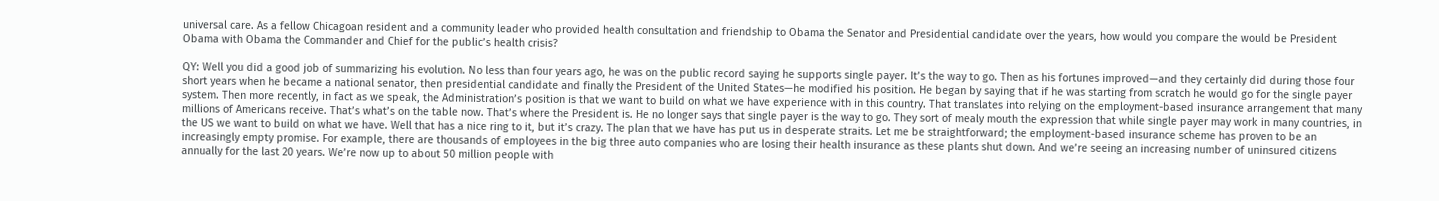universal care. As a fellow Chicagoan resident and a community leader who provided health consultation and friendship to Obama the Senator and Presidential candidate over the years, how would you compare the would be President Obama with Obama the Commander and Chief for the public’s health crisis?

QY: Well you did a good job of summarizing his evolution. No less than four years ago, he was on the public record saying he supports single payer. It’s the way to go. Then as his fortunes improved—and they certainly did during those four short years when he became a national senator, then presidential candidate and finally the President of the United States—he modified his position. He began by saying that if he was starting from scratch he would go for the single payer system. Then more recently, in fact as we speak, the Administration’s position is that we want to build on what we have experience with in this country. That translates into relying on the employment-based insurance arrangement that many millions of Americans receive. That’s what’s on the table now. That’s where the President is. He no longer says that single payer is the way to go. They sort of mealy mouth the expression that while single payer may work in many countries, in the US we want to build on what we have. Well that has a nice ring to it, but it’s crazy. The plan that we have has put us in desperate straits. Let me be straightforward; the employment-based insurance scheme has proven to be an increasingly empty promise. For example, there are thousands of employees in the big three auto companies who are losing their health insurance as these plants shut down. And we’re seeing an increasing number of uninsured citizens annually for the last 20 years. We’re now up to about 50 million people with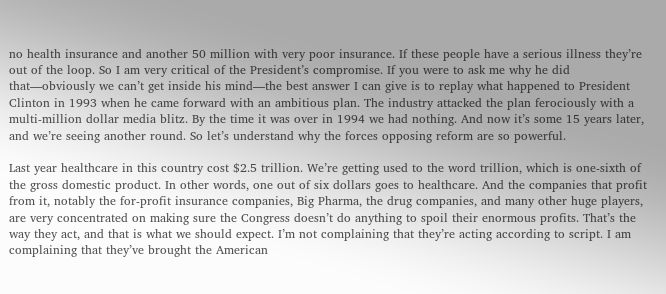no health insurance and another 50 million with very poor insurance. If these people have a serious illness they’re out of the loop. So I am very critical of the President’s compromise. If you were to ask me why he did that—obviously we can’t get inside his mind—the best answer I can give is to replay what happened to President Clinton in 1993 when he came forward with an ambitious plan. The industry attacked the plan ferociously with a multi-million dollar media blitz. By the time it was over in 1994 we had nothing. And now it’s some 15 years later, and we’re seeing another round. So let’s understand why the forces opposing reform are so powerful.

Last year healthcare in this country cost $2.5 trillion. We’re getting used to the word trillion, which is one-sixth of the gross domestic product. In other words, one out of six dollars goes to healthcare. And the companies that profit from it, notably the for-profit insurance companies, Big Pharma, the drug companies, and many other huge players, are very concentrated on making sure the Congress doesn’t do anything to spoil their enormous profits. That’s the way they act, and that is what we should expect. I’m not complaining that they’re acting according to script. I am complaining that they’ve brought the American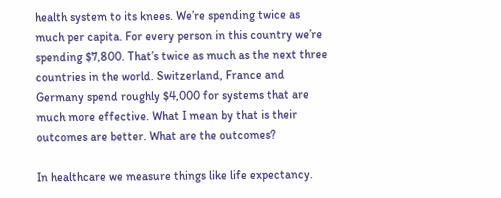health system to its knees. We’re spending twice as much per capita. For every person in this country we’re spending $7,800. That’s twice as much as the next three countries in the world. Switzerland, France and Germany spend roughly $4,000 for systems that are much more effective. What I mean by that is their outcomes are better. What are the outcomes?

In healthcare we measure things like life expectancy.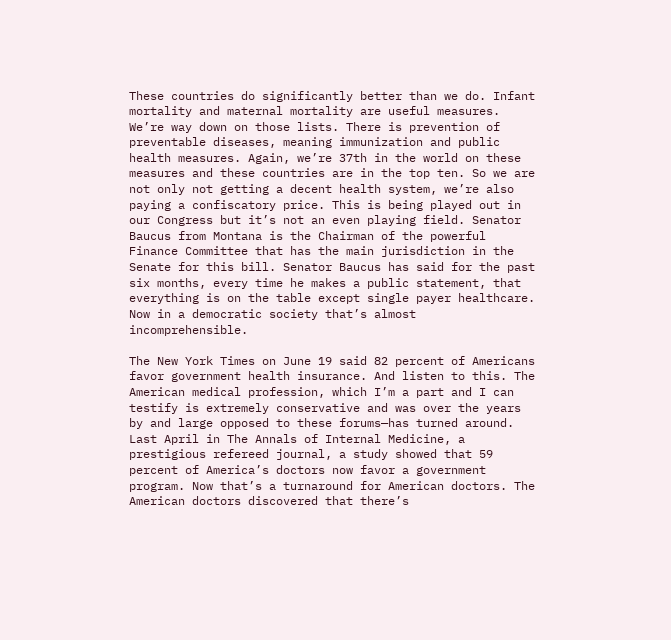These countries do significantly better than we do. Infant mortality and maternal mortality are useful measures. We’re way down on those lists. There is prevention of preventable diseases, meaning immunization and public health measures. Again, we’re 37th in the world on these measures and these countries are in the top ten. So we are not only not getting a decent health system, we’re also paying a confiscatory price. This is being played out in our Congress but it’s not an even playing field. Senator Baucus from Montana is the Chairman of the powerful Finance Committee that has the main jurisdiction in the Senate for this bill. Senator Baucus has said for the past six months, every time he makes a public statement, that everything is on the table except single payer healthcare. Now in a democratic society that’s almost incomprehensible.

The New York Times on June 19 said 82 percent of Americans favor government health insurance. And listen to this. The American medical profession, which I’m a part and I can testify is extremely conservative and was over the years by and large opposed to these forums—has turned around. Last April in The Annals of Internal Medicine, a prestigious refereed journal, a study showed that 59 percent of America’s doctors now favor a government program. Now that’s a turnaround for American doctors. The American doctors discovered that there’s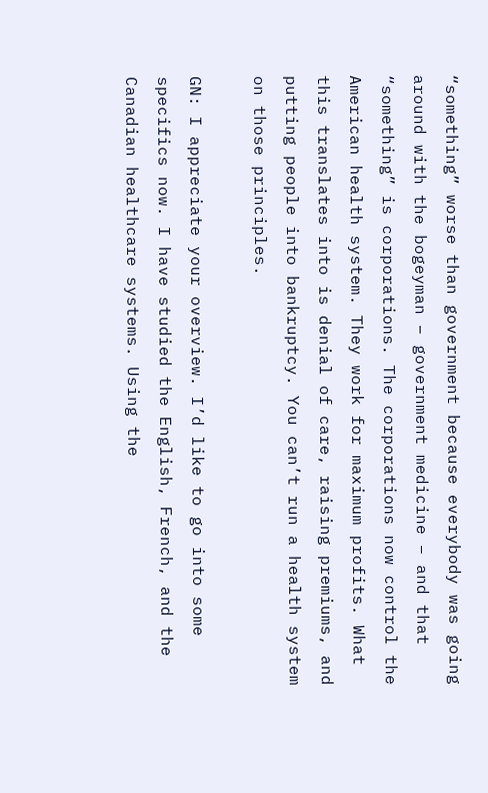“something” worse than government because everybody was going around with the bogeyman – government medicine – and that “something” is corporations. The corporations now control the American health system. They work for maximum profits. What this translates into is denial of care, raising premiums, and putting people into bankruptcy. You can’t run a health system on those principles.

GN: I appreciate your overview. I’d like to go into some specifics now. I have studied the English, French, and the Canadian healthcare systems. Using the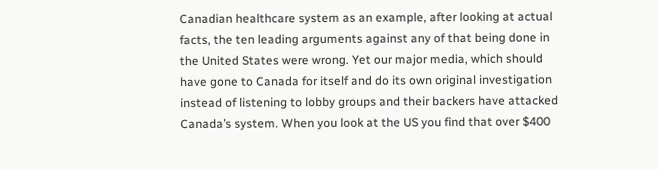Canadian healthcare system as an example, after looking at actual facts, the ten leading arguments against any of that being done in the United States were wrong. Yet our major media, which should have gone to Canada for itself and do its own original investigation instead of listening to lobby groups and their backers have attacked Canada’s system. When you look at the US you find that over $400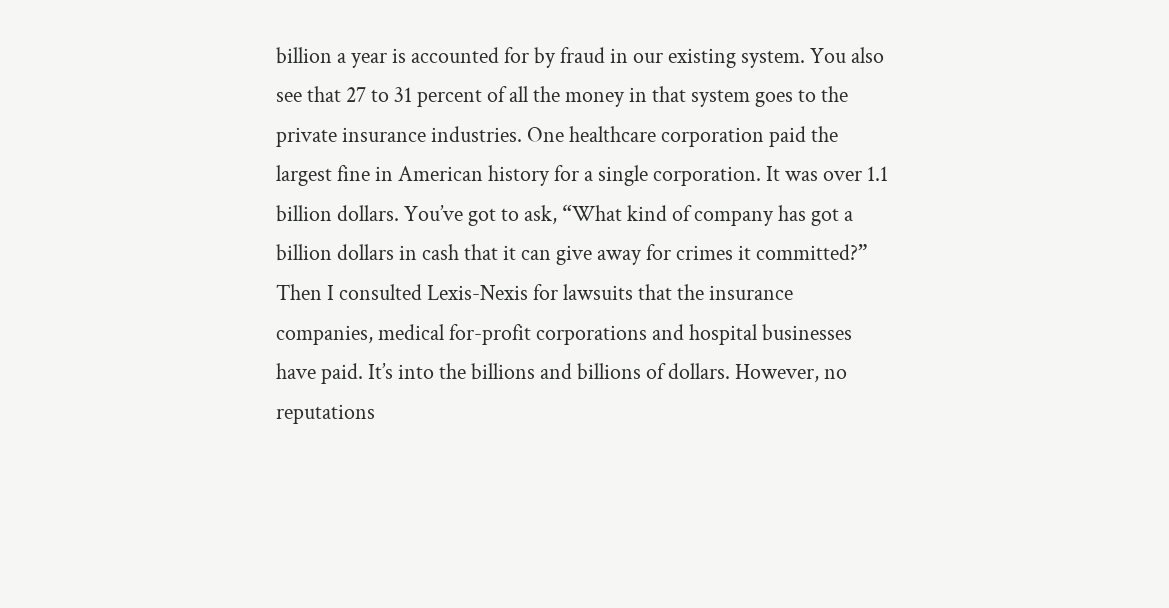billion a year is accounted for by fraud in our existing system. You also see that 27 to 31 percent of all the money in that system goes to the private insurance industries. One healthcare corporation paid the largest fine in American history for a single corporation. It was over 1.1 billion dollars. You’ve got to ask, “What kind of company has got a billion dollars in cash that it can give away for crimes it committed?” Then I consulted Lexis-Nexis for lawsuits that the insurance companies, medical for-profit corporations and hospital businesses have paid. It’s into the billions and billions of dollars. However, no reputations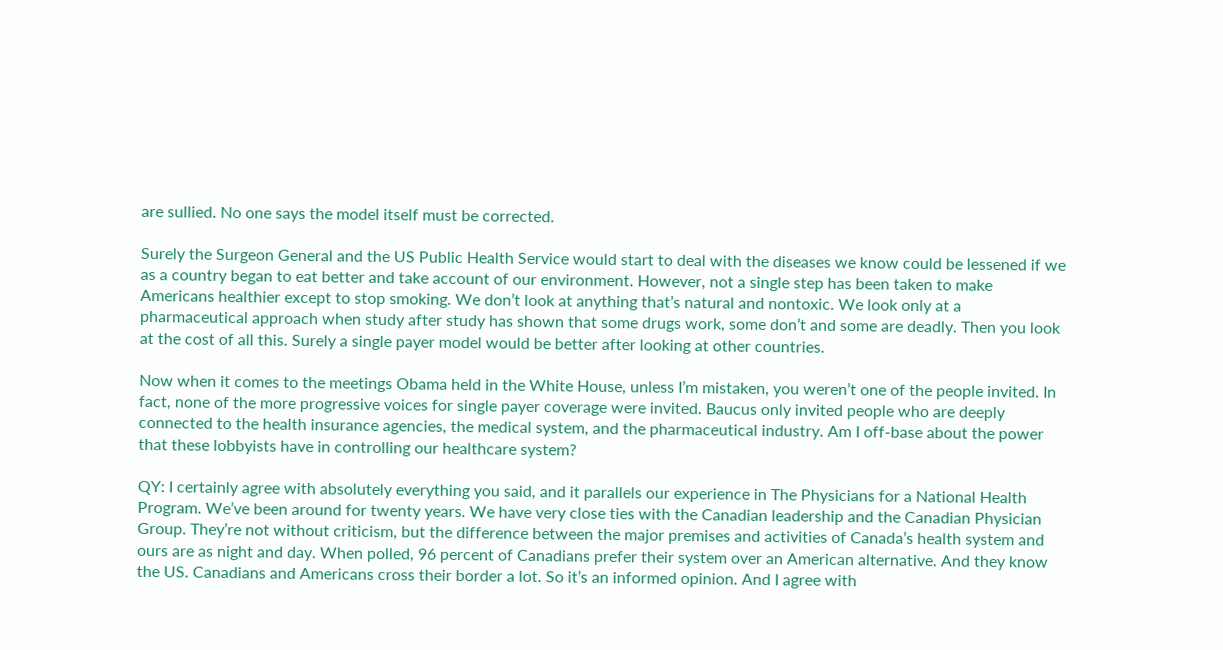are sullied. No one says the model itself must be corrected.

Surely the Surgeon General and the US Public Health Service would start to deal with the diseases we know could be lessened if we as a country began to eat better and take account of our environment. However, not a single step has been taken to make Americans healthier except to stop smoking. We don’t look at anything that’s natural and nontoxic. We look only at a pharmaceutical approach when study after study has shown that some drugs work, some don’t and some are deadly. Then you look at the cost of all this. Surely a single payer model would be better after looking at other countries.

Now when it comes to the meetings Obama held in the White House, unless I’m mistaken, you weren’t one of the people invited. In fact, none of the more progressive voices for single payer coverage were invited. Baucus only invited people who are deeply connected to the health insurance agencies, the medical system, and the pharmaceutical industry. Am I off-base about the power that these lobbyists have in controlling our healthcare system?

QY: I certainly agree with absolutely everything you said, and it parallels our experience in The Physicians for a National Health Program. We’ve been around for twenty years. We have very close ties with the Canadian leadership and the Canadian Physician Group. They’re not without criticism, but the difference between the major premises and activities of Canada’s health system and ours are as night and day. When polled, 96 percent of Canadians prefer their system over an American alternative. And they know the US. Canadians and Americans cross their border a lot. So it’s an informed opinion. And I agree with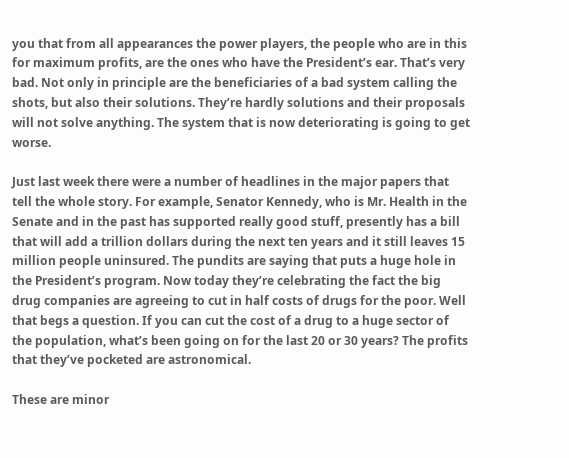you that from all appearances the power players, the people who are in this for maximum profits, are the ones who have the President’s ear. That’s very bad. Not only in principle are the beneficiaries of a bad system calling the shots, but also their solutions. They’re hardly solutions and their proposals will not solve anything. The system that is now deteriorating is going to get worse.

Just last week there were a number of headlines in the major papers that tell the whole story. For example, Senator Kennedy, who is Mr. Health in the Senate and in the past has supported really good stuff, presently has a bill that will add a trillion dollars during the next ten years and it still leaves 15 million people uninsured. The pundits are saying that puts a huge hole in the President’s program. Now today they’re celebrating the fact the big drug companies are agreeing to cut in half costs of drugs for the poor. Well that begs a question. If you can cut the cost of a drug to a huge sector of the population, what’s been going on for the last 20 or 30 years? The profits that they’ve pocketed are astronomical.

These are minor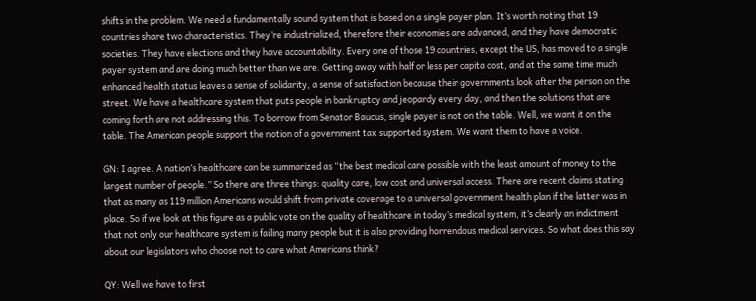shifts in the problem. We need a fundamentally sound system that is based on a single payer plan. It’s worth noting that 19 countries share two characteristics. They’re industrialized, therefore their economies are advanced, and they have democratic societies. They have elections and they have accountability. Every one of those 19 countries, except the US, has moved to a single payer system and are doing much better than we are. Getting away with half or less per capita cost, and at the same time much enhanced health status leaves a sense of solidarity, a sense of satisfaction because their governments look after the person on the street. We have a healthcare system that puts people in bankruptcy and jeopardy every day, and then the solutions that are coming forth are not addressing this. To borrow from Senator Baucus, single payer is not on the table. Well, we want it on the table. The American people support the notion of a government tax supported system. We want them to have a voice.

GN: I agree. A nation’s healthcare can be summarized as “the best medical care possible with the least amount of money to the largest number of people.” So there are three things: quality care, low cost and universal access. There are recent claims stating that as many as 119 million Americans would shift from private coverage to a universal government health plan if the latter was in place. So if we look at this figure as a public vote on the quality of healthcare in today’s medical system, it’s clearly an indictment that not only our healthcare system is failing many people but it is also providing horrendous medical services. So what does this say about our legislators who choose not to care what Americans think?

QY: Well we have to first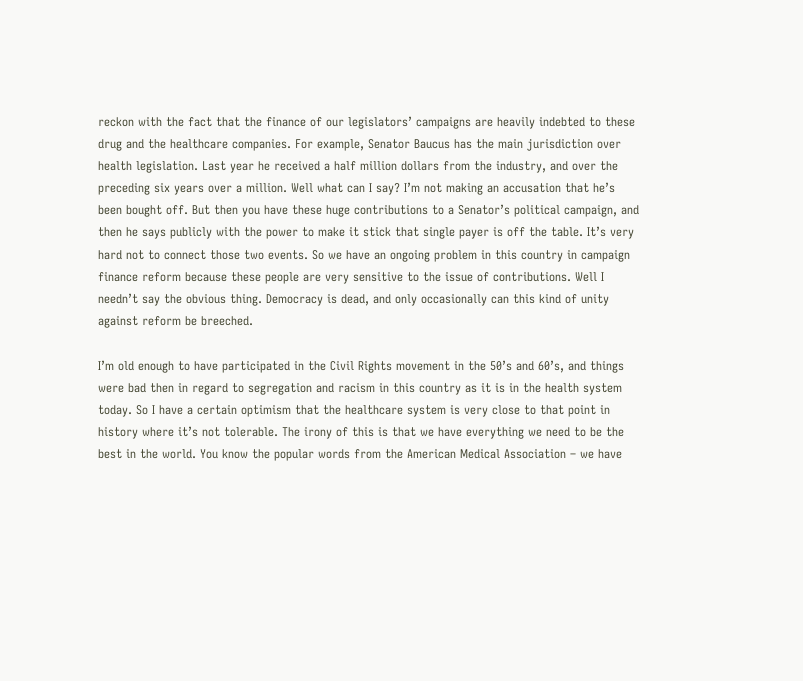reckon with the fact that the finance of our legislators’ campaigns are heavily indebted to these drug and the healthcare companies. For example, Senator Baucus has the main jurisdiction over health legislation. Last year he received a half million dollars from the industry, and over the preceding six years over a million. Well what can I say? I’m not making an accusation that he’s been bought off. But then you have these huge contributions to a Senator’s political campaign, and then he says publicly with the power to make it stick that single payer is off the table. It’s very hard not to connect those two events. So we have an ongoing problem in this country in campaign finance reform because these people are very sensitive to the issue of contributions. Well I needn’t say the obvious thing. Democracy is dead, and only occasionally can this kind of unity against reform be breeched.

I’m old enough to have participated in the Civil Rights movement in the 50’s and 60’s, and things were bad then in regard to segregation and racism in this country as it is in the health system today. So I have a certain optimism that the healthcare system is very close to that point in history where it’s not tolerable. The irony of this is that we have everything we need to be the best in the world. You know the popular words from the American Medical Association – we have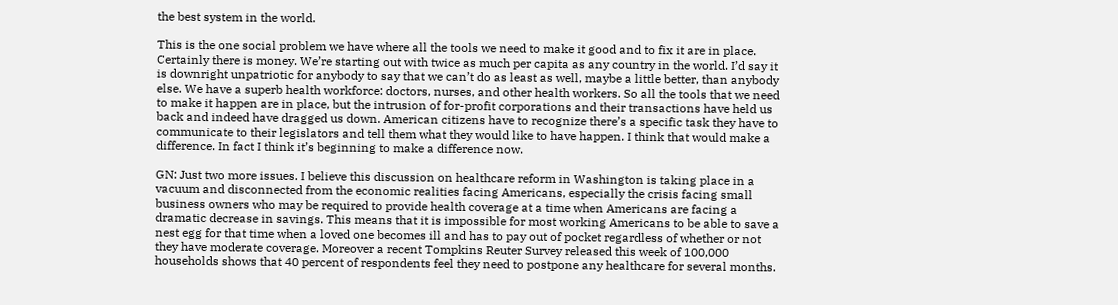the best system in the world.

This is the one social problem we have where all the tools we need to make it good and to fix it are in place. Certainly there is money. We’re starting out with twice as much per capita as any country in the world. I’d say it is downright unpatriotic for anybody to say that we can’t do as least as well, maybe a little better, than anybody else. We have a superb health workforce: doctors, nurses, and other health workers. So all the tools that we need to make it happen are in place, but the intrusion of for-profit corporations and their transactions have held us back and indeed have dragged us down. American citizens have to recognize there’s a specific task they have to communicate to their legislators and tell them what they would like to have happen. I think that would make a difference. In fact I think it’s beginning to make a difference now.

GN: Just two more issues. I believe this discussion on healthcare reform in Washington is taking place in a vacuum and disconnected from the economic realities facing Americans, especially the crisis facing small business owners who may be required to provide health coverage at a time when Americans are facing a dramatic decrease in savings. This means that it is impossible for most working Americans to be able to save a nest egg for that time when a loved one becomes ill and has to pay out of pocket regardless of whether or not they have moderate coverage. Moreover a recent Tompkins Reuter Survey released this week of 100,000 households shows that 40 percent of respondents feel they need to postpone any healthcare for several months.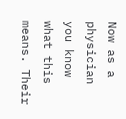Now as a physician you know what this means. Their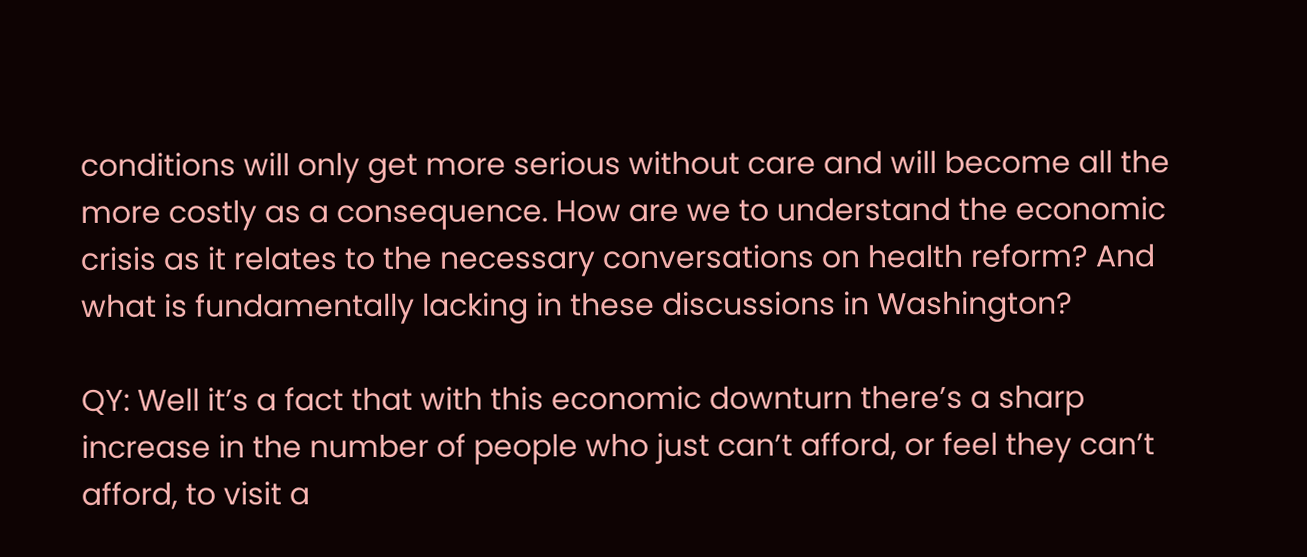conditions will only get more serious without care and will become all the more costly as a consequence. How are we to understand the economic crisis as it relates to the necessary conversations on health reform? And what is fundamentally lacking in these discussions in Washington?

QY: Well it’s a fact that with this economic downturn there’s a sharp increase in the number of people who just can’t afford, or feel they can’t afford, to visit a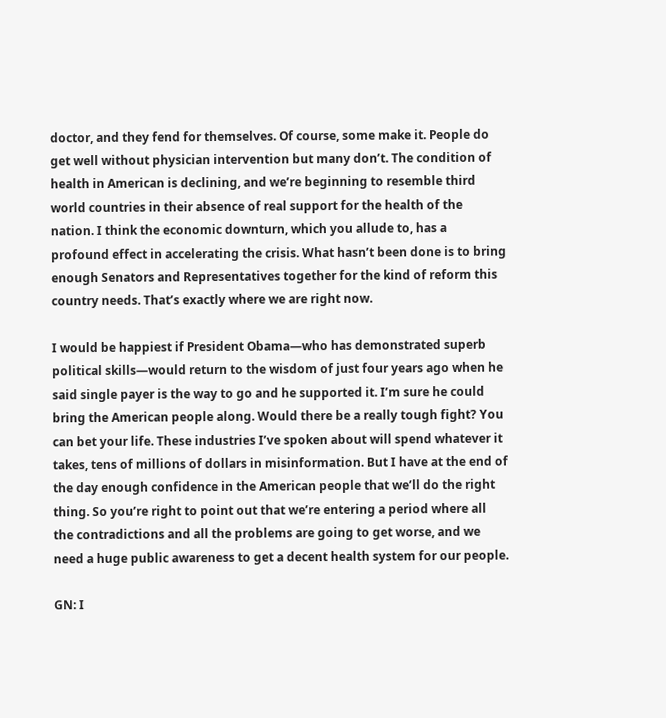doctor, and they fend for themselves. Of course, some make it. People do get well without physician intervention but many don’t. The condition of health in American is declining, and we’re beginning to resemble third world countries in their absence of real support for the health of the nation. I think the economic downturn, which you allude to, has a profound effect in accelerating the crisis. What hasn’t been done is to bring enough Senators and Representatives together for the kind of reform this country needs. That’s exactly where we are right now.

I would be happiest if President Obama—who has demonstrated superb political skills—would return to the wisdom of just four years ago when he said single payer is the way to go and he supported it. I’m sure he could bring the American people along. Would there be a really tough fight? You can bet your life. These industries I’ve spoken about will spend whatever it takes, tens of millions of dollars in misinformation. But I have at the end of the day enough confidence in the American people that we’ll do the right thing. So you’re right to point out that we’re entering a period where all the contradictions and all the problems are going to get worse, and we need a huge public awareness to get a decent health system for our people.

GN: I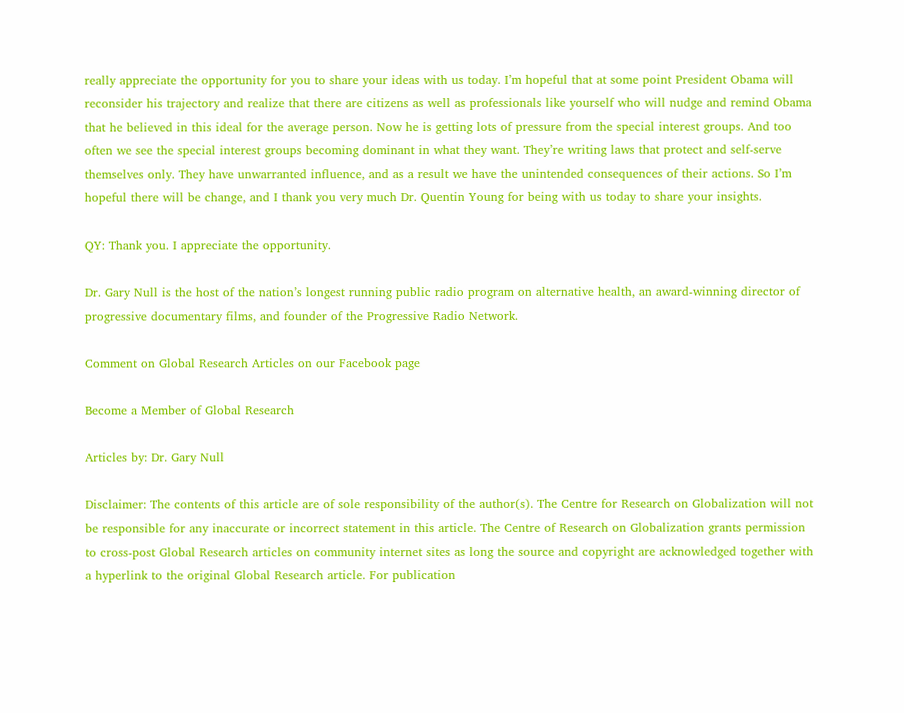really appreciate the opportunity for you to share your ideas with us today. I’m hopeful that at some point President Obama will reconsider his trajectory and realize that there are citizens as well as professionals like yourself who will nudge and remind Obama that he believed in this ideal for the average person. Now he is getting lots of pressure from the special interest groups. And too often we see the special interest groups becoming dominant in what they want. They’re writing laws that protect and self-serve themselves only. They have unwarranted influence, and as a result we have the unintended consequences of their actions. So I’m hopeful there will be change, and I thank you very much Dr. Quentin Young for being with us today to share your insights.

QY: Thank you. I appreciate the opportunity.

Dr. Gary Null is the host of the nation’s longest running public radio program on alternative health, an award-winning director of progressive documentary films, and founder of the Progressive Radio Network.

Comment on Global Research Articles on our Facebook page

Become a Member of Global Research

Articles by: Dr. Gary Null

Disclaimer: The contents of this article are of sole responsibility of the author(s). The Centre for Research on Globalization will not be responsible for any inaccurate or incorrect statement in this article. The Centre of Research on Globalization grants permission to cross-post Global Research articles on community internet sites as long the source and copyright are acknowledged together with a hyperlink to the original Global Research article. For publication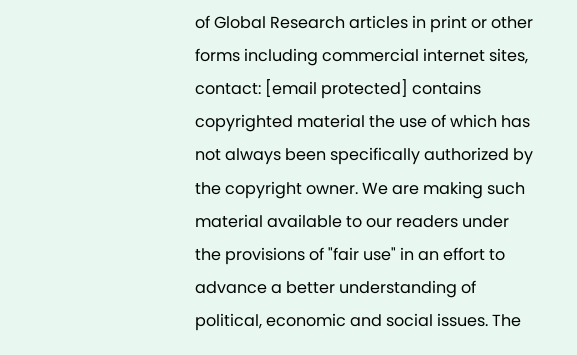of Global Research articles in print or other forms including commercial internet sites, contact: [email protected] contains copyrighted material the use of which has not always been specifically authorized by the copyright owner. We are making such material available to our readers under the provisions of "fair use" in an effort to advance a better understanding of political, economic and social issues. The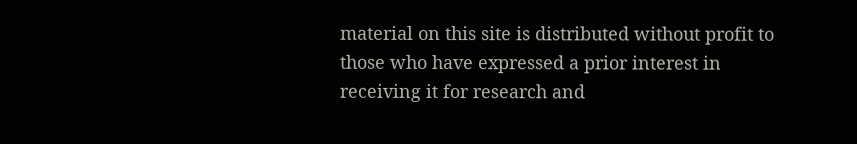material on this site is distributed without profit to those who have expressed a prior interest in receiving it for research and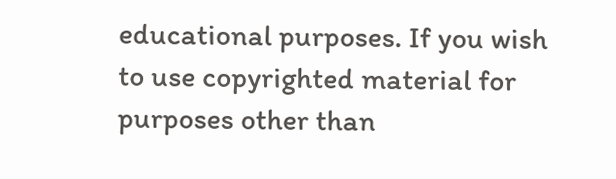educational purposes. If you wish to use copyrighted material for purposes other than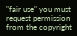"fair use" you must request permission from the copyright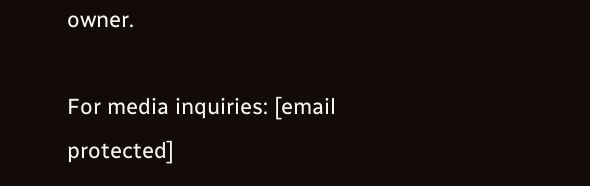owner.

For media inquiries: [email protected]